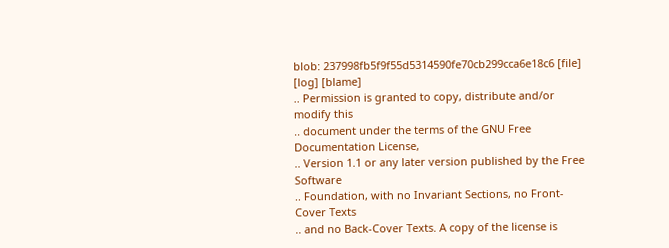blob: 237998fb5f9f55d5314590fe70cb299cca6e18c6 [file] [log] [blame]
.. Permission is granted to copy, distribute and/or modify this
.. document under the terms of the GNU Free Documentation License,
.. Version 1.1 or any later version published by the Free Software
.. Foundation, with no Invariant Sections, no Front-Cover Texts
.. and no Back-Cover Texts. A copy of the license is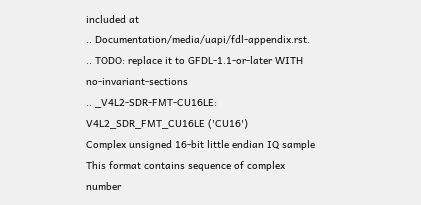included at
.. Documentation/media/uapi/fdl-appendix.rst.
.. TODO: replace it to GFDL-1.1-or-later WITH no-invariant-sections
.. _V4L2-SDR-FMT-CU16LE:
V4L2_SDR_FMT_CU16LE ('CU16')
Complex unsigned 16-bit little endian IQ sample
This format contains sequence of complex number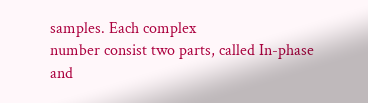samples. Each complex
number consist two parts, called In-phase and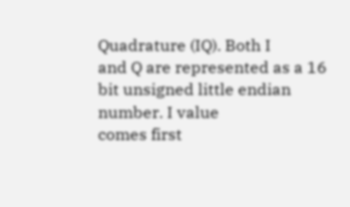Quadrature (IQ). Both I
and Q are represented as a 16 bit unsigned little endian number. I value
comes first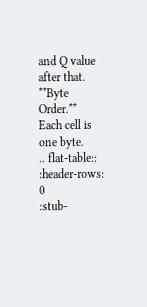and Q value after that.
**Byte Order.**
Each cell is one byte.
.. flat-table::
:header-rows: 0
:stub-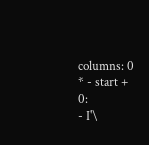columns: 0
* - start + 0:
- I'\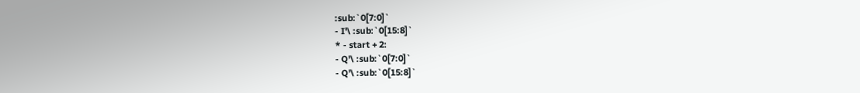:sub:`0[7:0]`
- I'\ :sub:`0[15:8]`
* - start + 2:
- Q'\ :sub:`0[7:0]`
- Q'\ :sub:`0[15:8]`